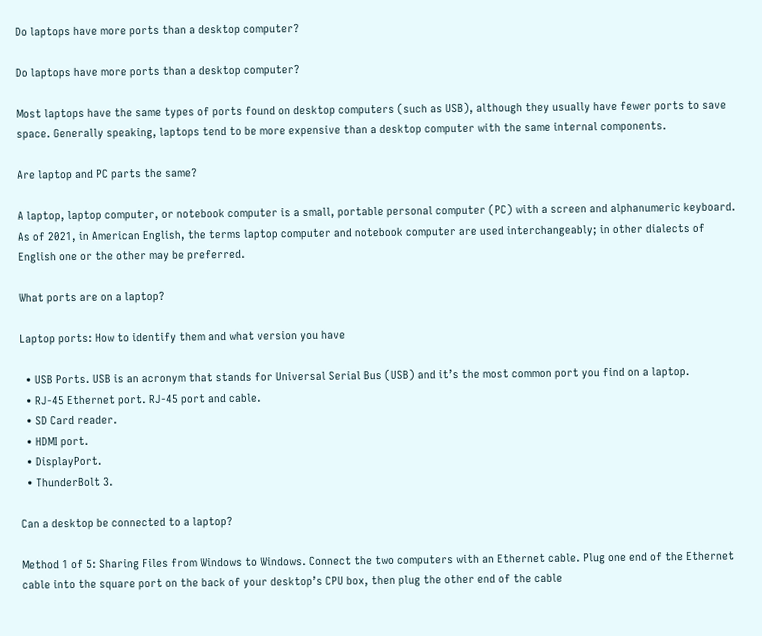Do laptops have more ports than a desktop computer?

Do laptops have more ports than a desktop computer?

Most laptops have the same types of ports found on desktop computers (such as USB), although they usually have fewer ports to save space. Generally speaking, laptops tend to be more expensive than a desktop computer with the same internal components.

Are laptop and PC parts the same?

A laptop, laptop computer, or notebook computer is a small, portable personal computer (PC) with a screen and alphanumeric keyboard. As of 2021, in American English, the terms laptop computer and notebook computer are used interchangeably; in other dialects of English one or the other may be preferred.

What ports are on a laptop?

Laptop ports: How to identify them and what version you have

  • USB Ports. USB is an acronym that stands for Universal Serial Bus (USB) and it’s the most common port you find on a laptop.
  • RJ-45 Ethernet port. RJ-45 port and cable.
  • SD Card reader.
  • HDMI port.
  • DisplayPort.
  • ThunderBolt 3.

Can a desktop be connected to a laptop?

Method 1 of 5: Sharing Files from Windows to Windows. Connect the two computers with an Ethernet cable. Plug one end of the Ethernet cable into the square port on the back of your desktop’s CPU box, then plug the other end of the cable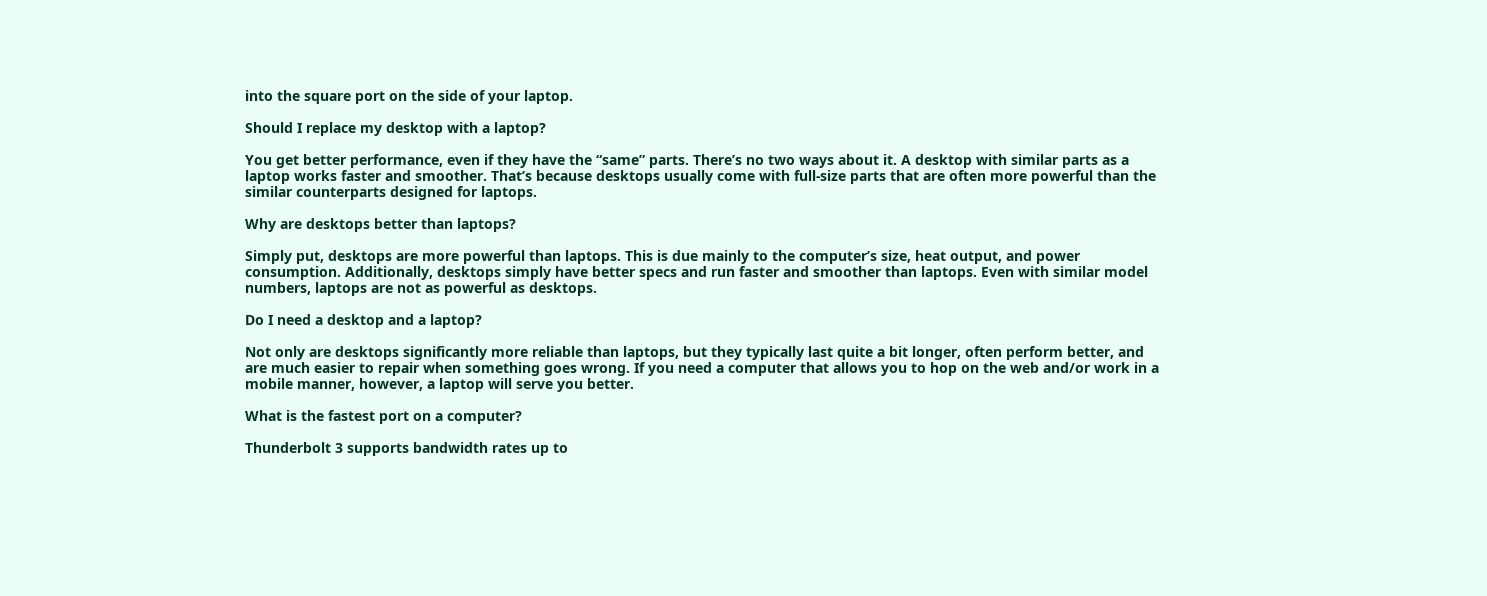into the square port on the side of your laptop.

Should I replace my desktop with a laptop?

You get better performance, even if they have the “same” parts. There’s no two ways about it. A desktop with similar parts as a laptop works faster and smoother. That’s because desktops usually come with full-size parts that are often more powerful than the similar counterparts designed for laptops.

Why are desktops better than laptops?

Simply put, desktops are more powerful than laptops. This is due mainly to the computer’s size, heat output, and power consumption. Additionally, desktops simply have better specs and run faster and smoother than laptops. Even with similar model numbers, laptops are not as powerful as desktops.

Do I need a desktop and a laptop?

Not only are desktops significantly more reliable than laptops, but they typically last quite a bit longer, often perform better, and are much easier to repair when something goes wrong. If you need a computer that allows you to hop on the web and/or work in a mobile manner, however, a laptop will serve you better.

What is the fastest port on a computer?

Thunderbolt 3 supports bandwidth rates up to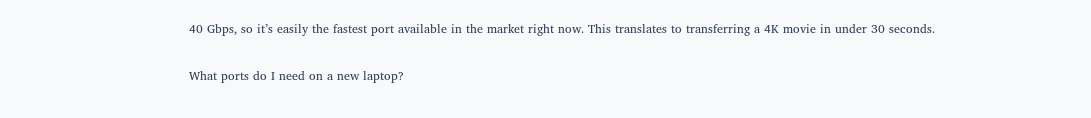40 Gbps, so it’s easily the fastest port available in the market right now. This translates to transferring a 4K movie in under 30 seconds.

What ports do I need on a new laptop?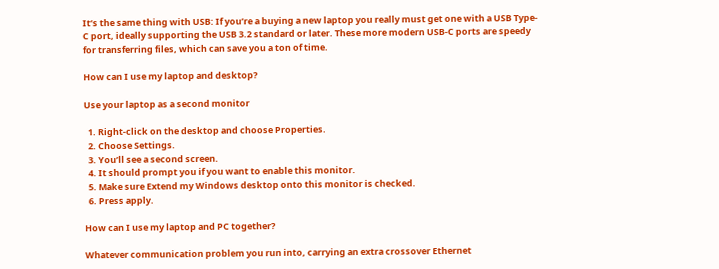It’s the same thing with USB: If you’re a buying a new laptop you really must get one with a USB Type-C port, ideally supporting the USB 3.2 standard or later. These more modern USB-C ports are speedy for transferring files, which can save you a ton of time.

How can I use my laptop and desktop?

Use your laptop as a second monitor

  1. Right-click on the desktop and choose Properties.
  2. Choose Settings.
  3. You’ll see a second screen.
  4. It should prompt you if you want to enable this monitor.
  5. Make sure Extend my Windows desktop onto this monitor is checked.
  6. Press apply.

How can I use my laptop and PC together?

Whatever communication problem you run into, carrying an extra crossover Ethernet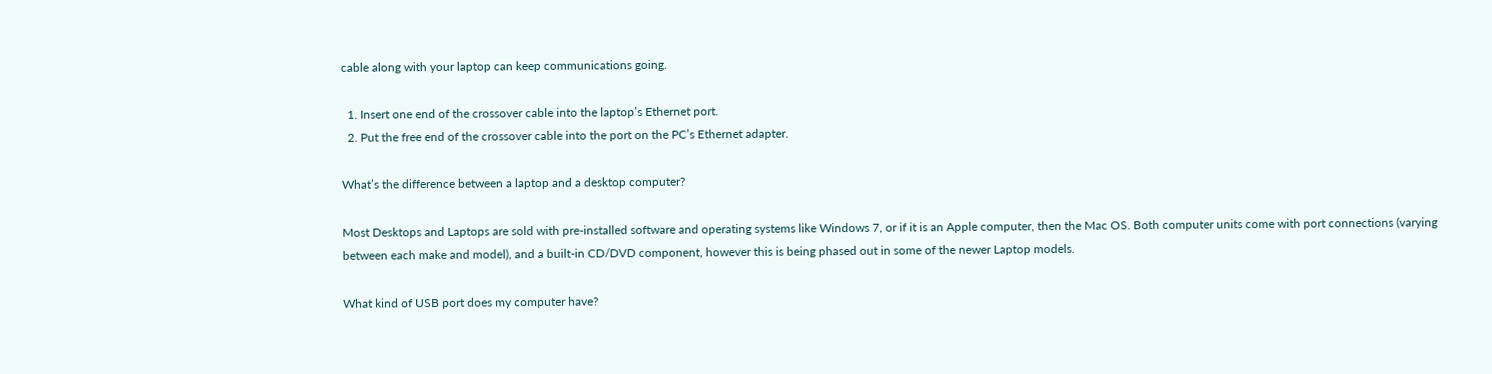cable along with your laptop can keep communications going.

  1. Insert one end of the crossover cable into the laptop’s Ethernet port.
  2. Put the free end of the crossover cable into the port on the PC’s Ethernet adapter.

What’s the difference between a laptop and a desktop computer?

Most Desktops and Laptops are sold with pre-installed software and operating systems like Windows 7, or if it is an Apple computer, then the Mac OS. Both computer units come with port connections (varying between each make and model), and a built-in CD/DVD component, however this is being phased out in some of the newer Laptop models.

What kind of USB port does my computer have?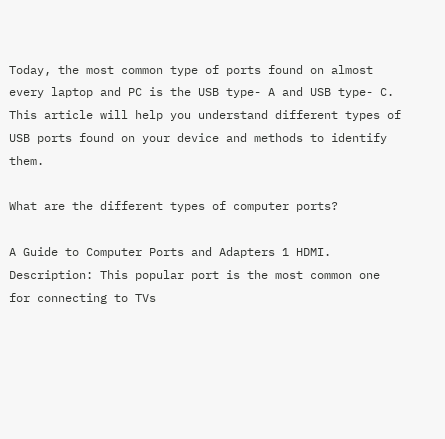Today, the most common type of ports found on almost every laptop and PC is the USB type- A and USB type- C. This article will help you understand different types of USB ports found on your device and methods to identify them.

What are the different types of computer ports?

A Guide to Computer Ports and Adapters 1 HDMI. Description: This popular port is the most common one for connecting to TVs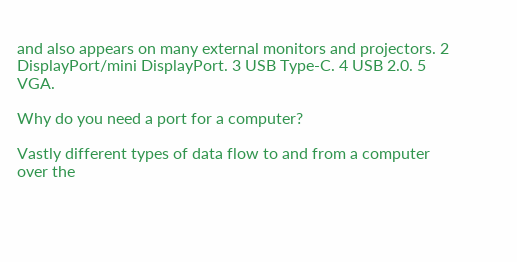and also appears on many external monitors and projectors. 2 DisplayPort/mini DisplayPort. 3 USB Type-C. 4 USB 2.0. 5 VGA.

Why do you need a port for a computer?

Vastly different types of data flow to and from a computer over the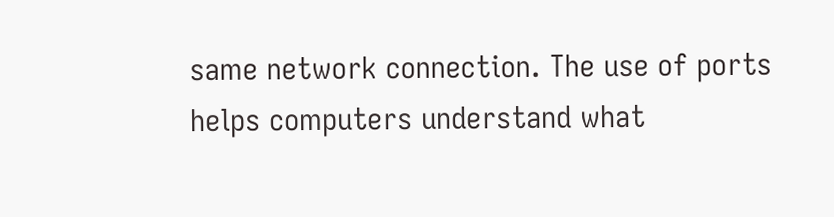same network connection. The use of ports helps computers understand what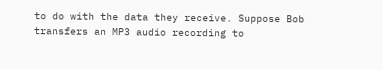to do with the data they receive. Suppose Bob transfers an MP3 audio recording to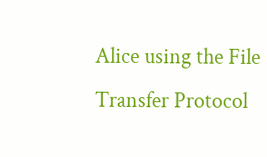Alice using the File Transfer Protocol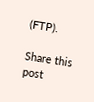(FTP).

Share this post